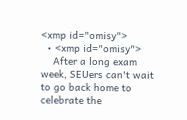<xmp id="omisy">
  • <xmp id="omisy">
    After a long exam week, SEUers can't wait to go back home to celebrate the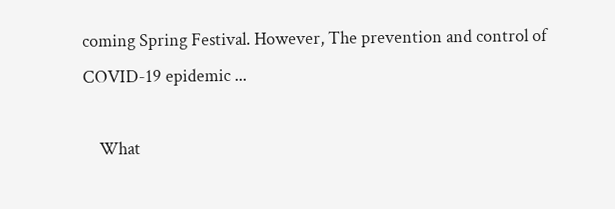coming Spring Festival. However, The prevention and control of COVID-19 epidemic ...

    What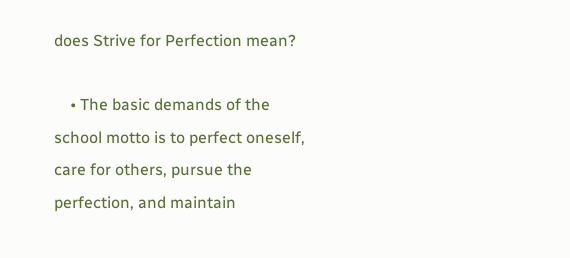does Strive for Perfection mean?

    • The basic demands of the school motto is to perfect oneself, care for others, pursue the perfection, and maintain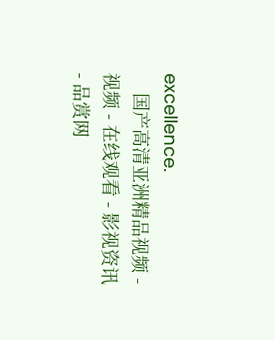excellence.
    国产高清亚洲精品视频 - 视频 - 在线观看 - 影视资讯 - 品赏网